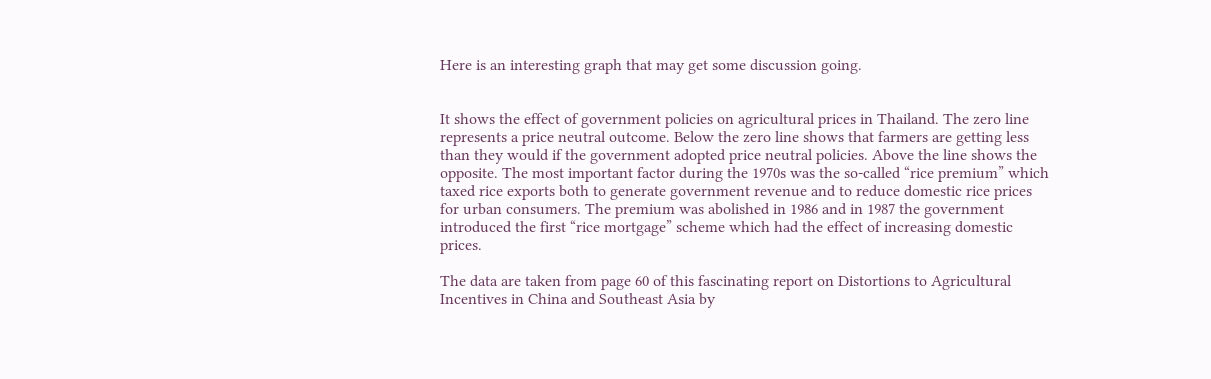Here is an interesting graph that may get some discussion going.


It shows the effect of government policies on agricultural prices in Thailand. The zero line represents a price neutral outcome. Below the zero line shows that farmers are getting less than they would if the government adopted price neutral policies. Above the line shows the opposite. The most important factor during the 1970s was the so-called “rice premium” which taxed rice exports both to generate government revenue and to reduce domestic rice prices for urban consumers. The premium was abolished in 1986 and in 1987 the government introduced the first “rice mortgage” scheme which had the effect of increasing domestic prices.

The data are taken from page 60 of this fascinating report on Distortions to Agricultural Incentives in China and Southeast Asia by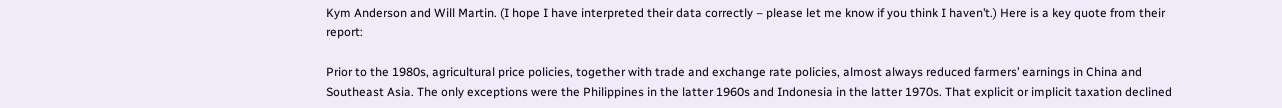Kym Anderson and Will Martin. (I hope I have interpreted their data correctly – please let me know if you think I haven’t.) Here is a key quote from their report:

Prior to the 1980s, agricultural price policies, together with trade and exchange rate policies, almost always reduced farmers’ earnings in China and Southeast Asia. The only exceptions were the Philippines in the latter 1960s and Indonesia in the latter 1970s. That explicit or implicit taxation declined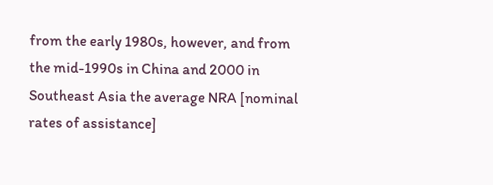from the early 1980s, however, and from the mid-1990s in China and 2000 in Southeast Asia the average NRA [nominal rates of assistance]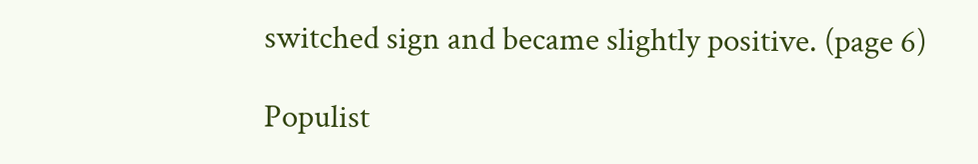switched sign and became slightly positive. (page 6)

Populist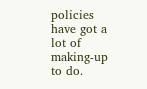policies have got a lot of making-up to do.